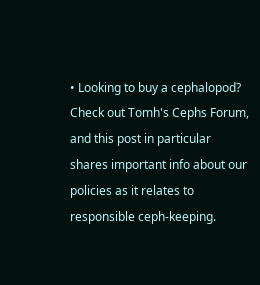• Looking to buy a cephalopod? Check out Tomh's Cephs Forum, and this post in particular shares important info about our policies as it relates to responsible ceph-keeping.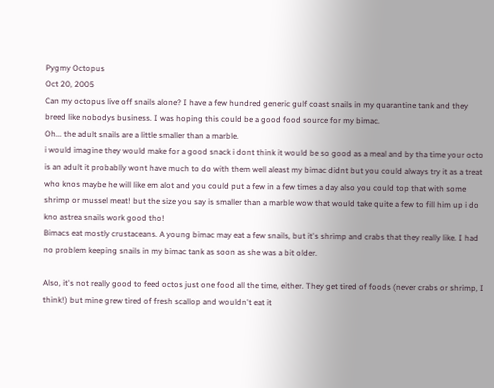Pygmy Octopus
Oct 20, 2005
Can my octopus live off snails alone? I have a few hundred generic gulf coast snails in my quarantine tank and they breed like nobodys business. I was hoping this could be a good food source for my bimac.
Oh... the adult snails are a little smaller than a marble.
i would imagine they would make for a good snack i dont think it would be so good as a meal and by tha time your octo is an adult it probablly wont have much to do with them well aleast my bimac didnt but you could always try it as a treat who knos maybe he will like em alot and you could put a few in a few times a day also you could top that with some shrimp or mussel meat! but the size you say is smaller than a marble wow that would take quite a few to fill him up i do kno astrea snails work good tho!
Bimacs eat mostly crustaceans. A young bimac may eat a few snails, but it's shrimp and crabs that they really like. I had no problem keeping snails in my bimac tank as soon as she was a bit older.

Also, it's not really good to feed octos just one food all the time, either. They get tired of foods (never crabs or shrimp, I think!) but mine grew tired of fresh scallop and wouldn't eat it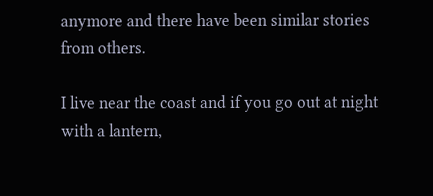anymore and there have been similar stories from others.

I live near the coast and if you go out at night with a lantern,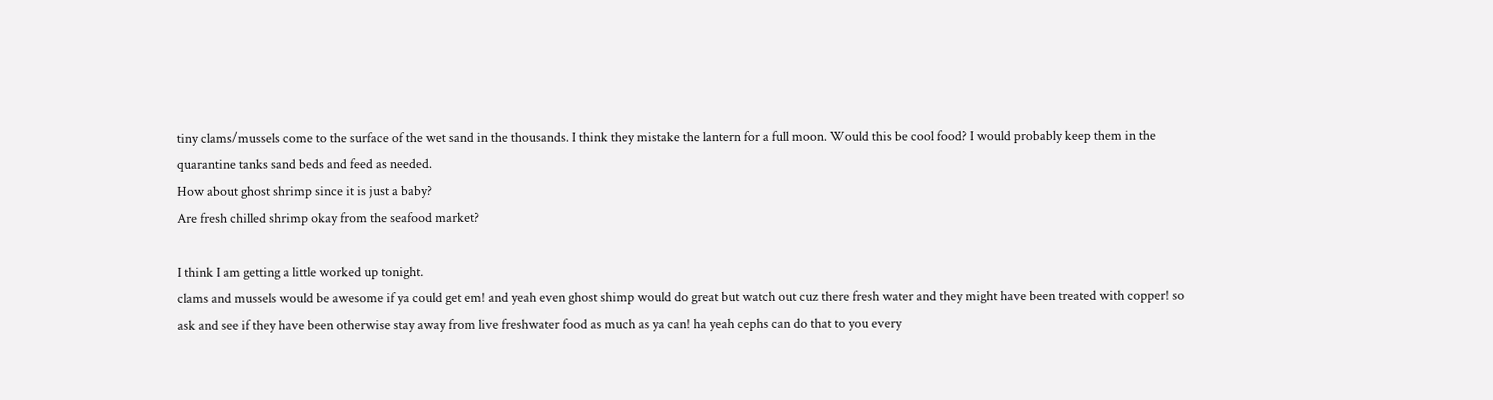tiny clams/mussels come to the surface of the wet sand in the thousands. I think they mistake the lantern for a full moon. Would this be cool food? I would probably keep them in the quarantine tanks sand beds and feed as needed.
How about ghost shrimp since it is just a baby?
Are fresh chilled shrimp okay from the seafood market?

I think I am getting a little worked up tonight.
clams and mussels would be awesome if ya could get em! and yeah even ghost shimp would do great but watch out cuz there fresh water and they might have been treated with copper! so ask and see if they have been otherwise stay away from live freshwater food as much as ya can! ha yeah cephs can do that to you every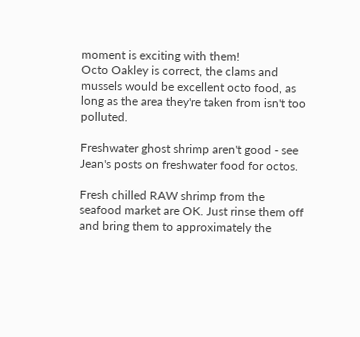moment is exciting with them!
Octo Oakley is correct, the clams and mussels would be excellent octo food, as long as the area they're taken from isn't too polluted.

Freshwater ghost shrimp aren't good - see Jean's posts on freshwater food for octos.

Fresh chilled RAW shrimp from the seafood market are OK. Just rinse them off and bring them to approximately the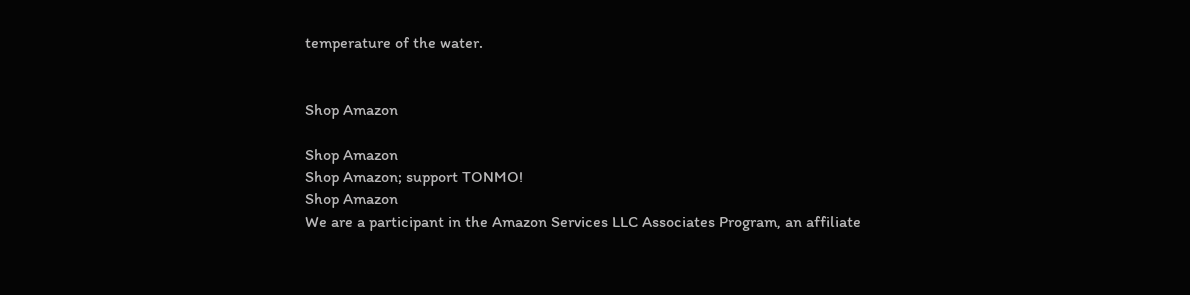temperature of the water.


Shop Amazon

Shop Amazon
Shop Amazon; support TONMO!
Shop Amazon
We are a participant in the Amazon Services LLC Associates Program, an affiliate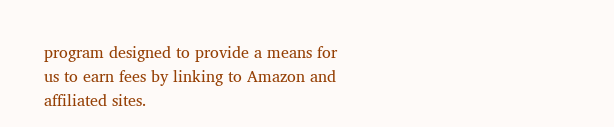program designed to provide a means for us to earn fees by linking to Amazon and affiliated sites.